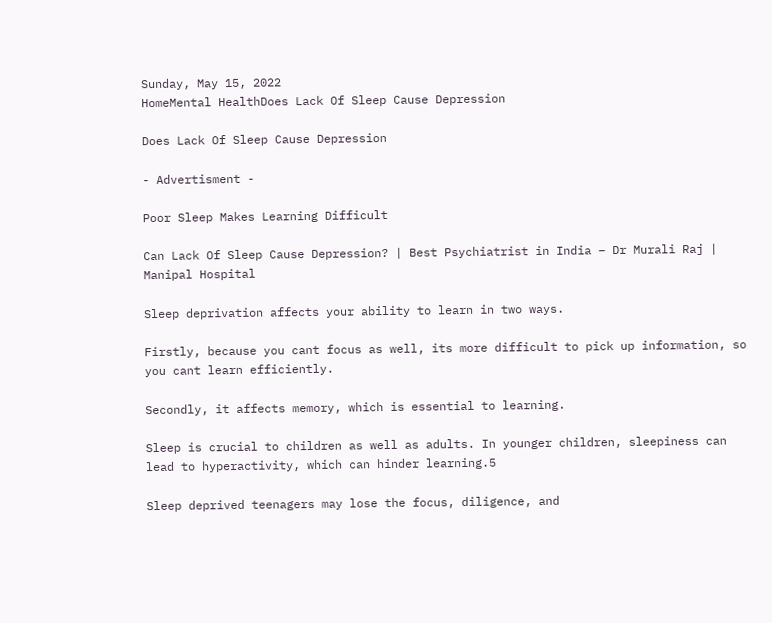Sunday, May 15, 2022
HomeMental HealthDoes Lack Of Sleep Cause Depression

Does Lack Of Sleep Cause Depression

- Advertisment -

Poor Sleep Makes Learning Difficult

Can Lack Of Sleep Cause Depression? | Best Psychiatrist in India – Dr Murali Raj | Manipal Hospital

Sleep deprivation affects your ability to learn in two ways.

Firstly, because you cant focus as well, its more difficult to pick up information, so you cant learn efficiently.

Secondly, it affects memory, which is essential to learning.

Sleep is crucial to children as well as adults. In younger children, sleepiness can lead to hyperactivity, which can hinder learning.5

Sleep deprived teenagers may lose the focus, diligence, and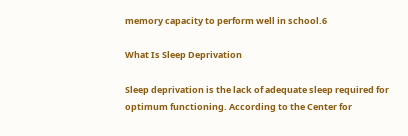memory capacity to perform well in school.6

What Is Sleep Deprivation

Sleep deprivation is the lack of adequate sleep required for optimum functioning. According to the Center for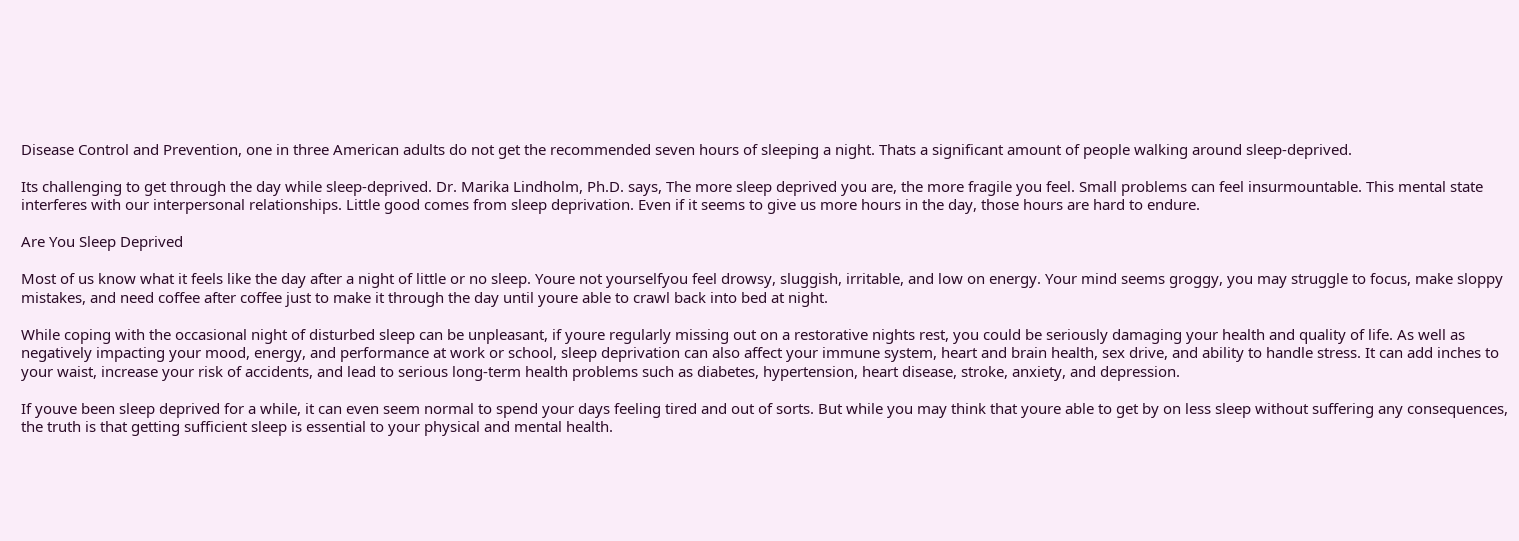Disease Control and Prevention, one in three American adults do not get the recommended seven hours of sleeping a night. Thats a significant amount of people walking around sleep-deprived.

Its challenging to get through the day while sleep-deprived. Dr. Marika Lindholm, Ph.D. says, The more sleep deprived you are, the more fragile you feel. Small problems can feel insurmountable. This mental state interferes with our interpersonal relationships. Little good comes from sleep deprivation. Even if it seems to give us more hours in the day, those hours are hard to endure.

Are You Sleep Deprived

Most of us know what it feels like the day after a night of little or no sleep. Youre not yourselfyou feel drowsy, sluggish, irritable, and low on energy. Your mind seems groggy, you may struggle to focus, make sloppy mistakes, and need coffee after coffee just to make it through the day until youre able to crawl back into bed at night.

While coping with the occasional night of disturbed sleep can be unpleasant, if youre regularly missing out on a restorative nights rest, you could be seriously damaging your health and quality of life. As well as negatively impacting your mood, energy, and performance at work or school, sleep deprivation can also affect your immune system, heart and brain health, sex drive, and ability to handle stress. It can add inches to your waist, increase your risk of accidents, and lead to serious long-term health problems such as diabetes, hypertension, heart disease, stroke, anxiety, and depression.

If youve been sleep deprived for a while, it can even seem normal to spend your days feeling tired and out of sorts. But while you may think that youre able to get by on less sleep without suffering any consequences, the truth is that getting sufficient sleep is essential to your physical and mental health.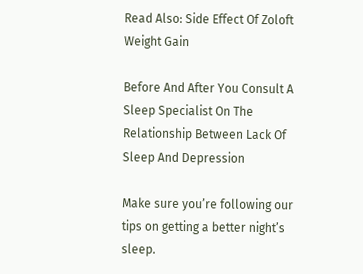Read Also: Side Effect Of Zoloft Weight Gain

Before And After You Consult A Sleep Specialist On The Relationship Between Lack Of Sleep And Depression

Make sure you’re following our tips on getting a better night’s sleep.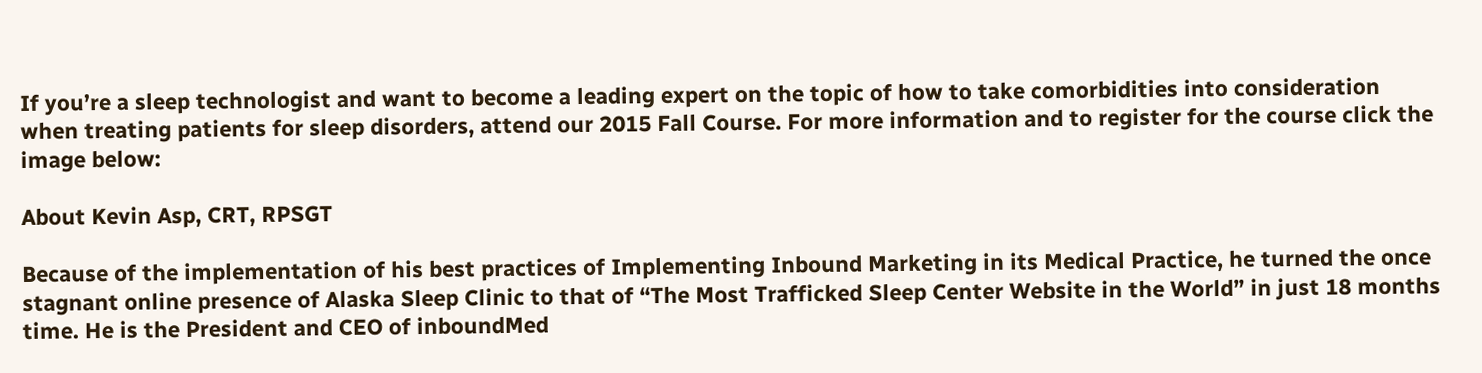If you’re a sleep technologist and want to become a leading expert on the topic of how to take comorbidities into consideration when treating patients for sleep disorders, attend our 2015 Fall Course. For more information and to register for the course click the image below:

About Kevin Asp, CRT, RPSGT

Because of the implementation of his best practices of Implementing Inbound Marketing in its Medical Practice, he turned the once stagnant online presence of Alaska Sleep Clinic to that of “The Most Trafficked Sleep Center Website in the World” in just 18 months time. He is the President and CEO of inboundMed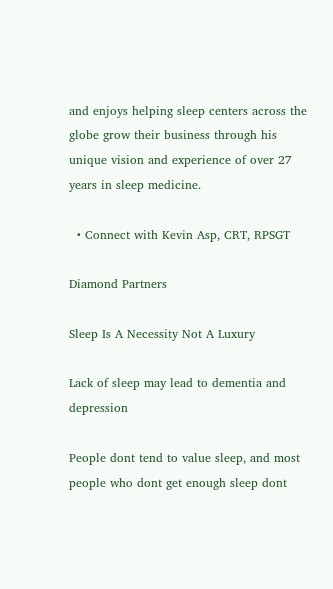and enjoys helping sleep centers across the globe grow their business through his unique vision and experience of over 27 years in sleep medicine.

  • Connect with Kevin Asp, CRT, RPSGT

Diamond Partners

Sleep Is A Necessity Not A Luxury

Lack of sleep may lead to dementia and depression

People dont tend to value sleep, and most people who dont get enough sleep dont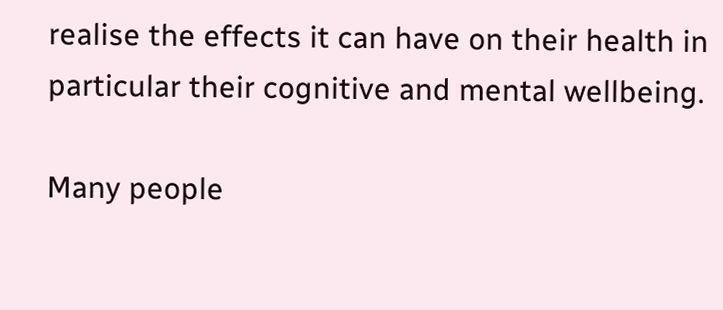realise the effects it can have on their health in particular their cognitive and mental wellbeing.

Many people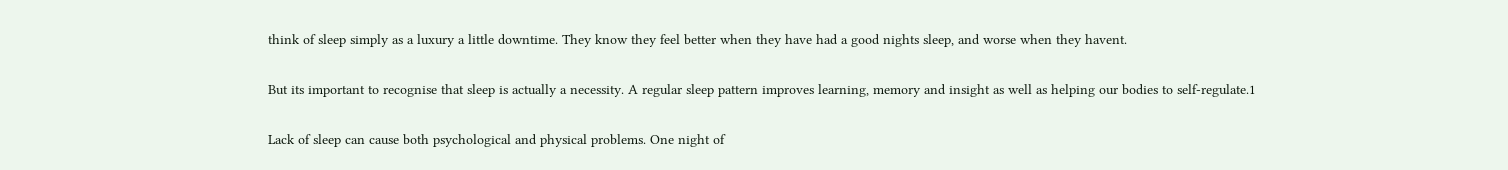think of sleep simply as a luxury a little downtime. They know they feel better when they have had a good nights sleep, and worse when they havent.

But its important to recognise that sleep is actually a necessity. A regular sleep pattern improves learning, memory and insight as well as helping our bodies to self-regulate.1

Lack of sleep can cause both psychological and physical problems. One night of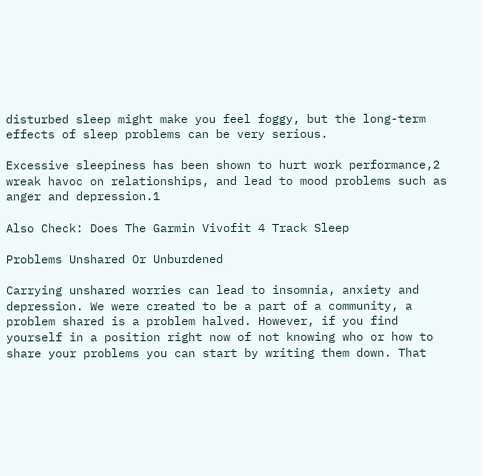disturbed sleep might make you feel foggy, but the long-term effects of sleep problems can be very serious.

Excessive sleepiness has been shown to hurt work performance,2 wreak havoc on relationships, and lead to mood problems such as anger and depression.1

Also Check: Does The Garmin Vivofit 4 Track Sleep

Problems Unshared Or Unburdened

Carrying unshared worries can lead to insomnia, anxiety and depression. We were created to be a part of a community, a problem shared is a problem halved. However, if you find yourself in a position right now of not knowing who or how to share your problems you can start by writing them down. That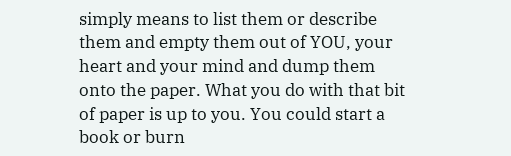simply means to list them or describe them and empty them out of YOU, your heart and your mind and dump them onto the paper. What you do with that bit of paper is up to you. You could start a book or burn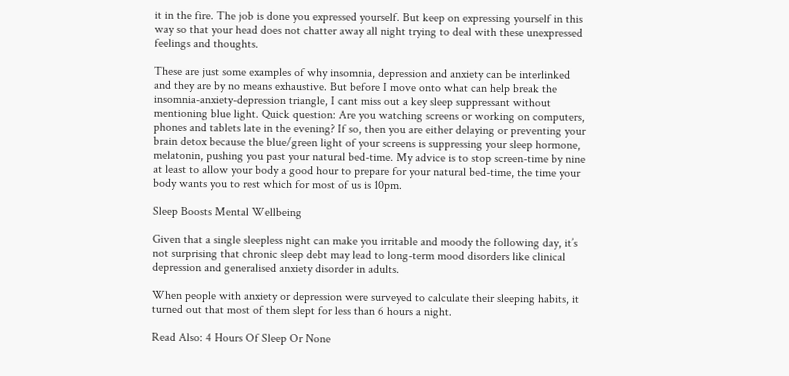it in the fire. The job is done you expressed yourself. But keep on expressing yourself in this way so that your head does not chatter away all night trying to deal with these unexpressed feelings and thoughts.

These are just some examples of why insomnia, depression and anxiety can be interlinked and they are by no means exhaustive. But before I move onto what can help break the insomnia-anxiety-depression triangle, I cant miss out a key sleep suppressant without mentioning blue light. Quick question: Are you watching screens or working on computers, phones and tablets late in the evening? If so, then you are either delaying or preventing your brain detox because the blue/green light of your screens is suppressing your sleep hormone, melatonin, pushing you past your natural bed-time. My advice is to stop screen-time by nine at least to allow your body a good hour to prepare for your natural bed-time, the time your body wants you to rest which for most of us is 10pm.

Sleep Boosts Mental Wellbeing

Given that a single sleepless night can make you irritable and moody the following day, it’s not surprising that chronic sleep debt may lead to long-term mood disorders like clinical depression and generalised anxiety disorder in adults.

When people with anxiety or depression were surveyed to calculate their sleeping habits, it turned out that most of them slept for less than 6 hours a night.

Read Also: 4 Hours Of Sleep Or None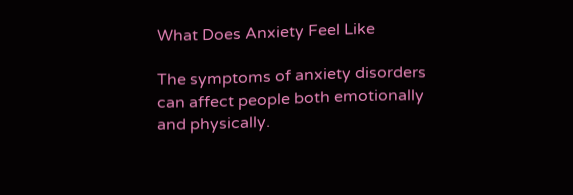What Does Anxiety Feel Like

The symptoms of anxiety disorders can affect people both emotionally and physically.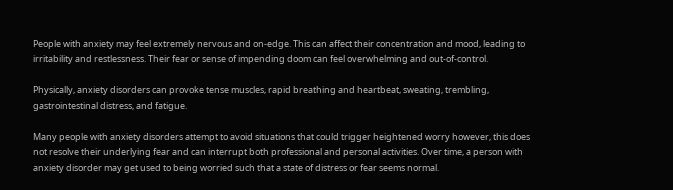People with anxiety may feel extremely nervous and on-edge. This can affect their concentration and mood, leading to irritability and restlessness. Their fear or sense of impending doom can feel overwhelming and out-of-control.

Physically, anxiety disorders can provoke tense muscles, rapid breathing and heartbeat, sweating, trembling, gastrointestinal distress, and fatigue.

Many people with anxiety disorders attempt to avoid situations that could trigger heightened worry however, this does not resolve their underlying fear and can interrupt both professional and personal activities. Over time, a person with anxiety disorder may get used to being worried such that a state of distress or fear seems normal.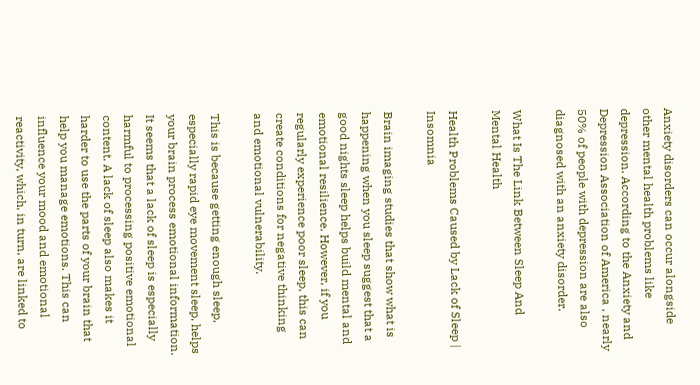Anxiety disorders can occur alongside other mental health problems like depression. According to the Anxiety and Depression Association of America , nearly 50% of people with depression are also diagnosed with an anxiety disorder.

What Is The Link Between Sleep And Mental Health

Health Problems Caused by Lack of Sleep | Insomnia

Brain imaging studies that show what is happening when you sleep suggest that a good nights sleep helps build mental and emotional resilience. However, if you regularly experience poor sleep, this can create conditions for negative thinking and emotional vulnerability.

This is because getting enough sleep, especially rapid eye movement sleep, helps your brain process emotional information. It seems that a lack of sleep is especially harmful to processing positive emotional content. A lack of sleep also makes it harder to use the parts of your brain that help you manage emotions. This can influence your mood and emotional reactivity, which, in turn, are linked to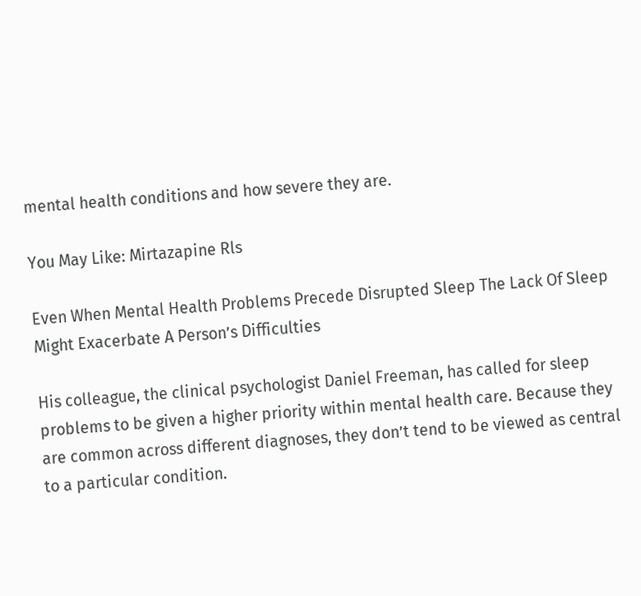mental health conditions and how severe they are.

You May Like: Mirtazapine Rls

Even When Mental Health Problems Precede Disrupted Sleep The Lack Of Sleep Might Exacerbate A Person’s Difficulties

His colleague, the clinical psychologist Daniel Freeman, has called for sleep problems to be given a higher priority within mental health care. Because they are common across different diagnoses, they don’t tend to be viewed as central to a particular condition.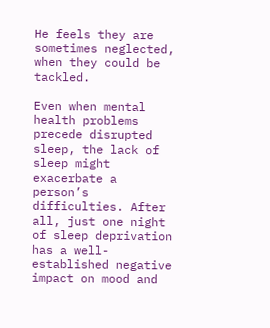He feels they are sometimes neglected, when they could be tackled.

Even when mental health problems precede disrupted sleep, the lack of sleep might exacerbate a person’s difficulties. After all, just one night of sleep deprivation has a well-established negative impact on mood and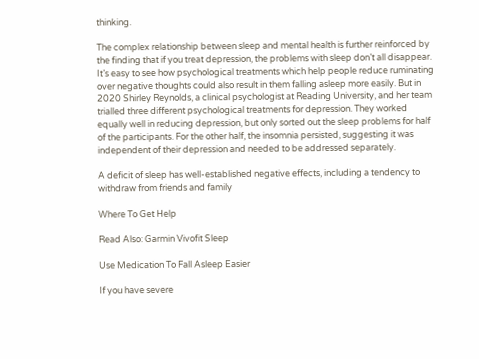thinking.

The complex relationship between sleep and mental health is further reinforced by the finding that if you treat depression, the problems with sleep don’t all disappear. It’s easy to see how psychological treatments which help people reduce ruminating over negative thoughts could also result in them falling asleep more easily. But in 2020 Shirley Reynolds, a clinical psychologist at Reading University, and her team trialled three different psychological treatments for depression. They worked equally well in reducing depression, but only sorted out the sleep problems for half of the participants. For the other half, the insomnia persisted, suggesting it was independent of their depression and needed to be addressed separately.

A deficit of sleep has well-established negative effects, including a tendency to withdraw from friends and family

Where To Get Help

Read Also: Garmin Vivofit Sleep

Use Medication To Fall Asleep Easier

If you have severe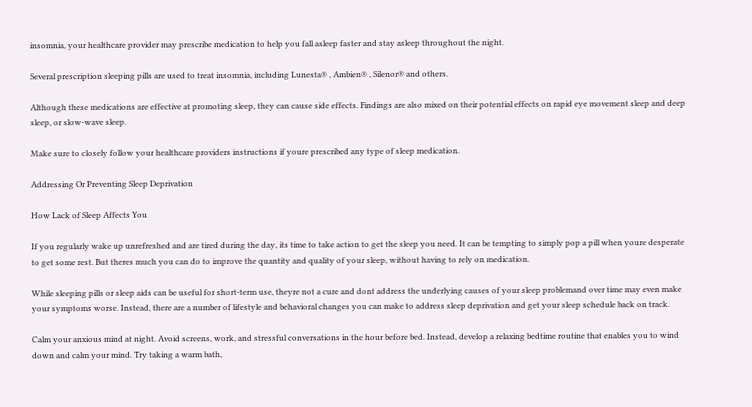insomnia, your healthcare provider may prescribe medication to help you fall asleep faster and stay asleep throughout the night.

Several prescription sleeping pills are used to treat insomnia, including Lunesta® , Ambien® , Silenor® and others.

Although these medications are effective at promoting sleep, they can cause side effects. Findings are also mixed on their potential effects on rapid eye movement sleep and deep sleep, or slow-wave sleep.

Make sure to closely follow your healthcare providers instructions if youre prescribed any type of sleep medication.

Addressing Or Preventing Sleep Deprivation

How Lack of Sleep Affects You

If you regularly wake up unrefreshed and are tired during the day, its time to take action to get the sleep you need. It can be tempting to simply pop a pill when youre desperate to get some rest. But theres much you can do to improve the quantity and quality of your sleep, without having to rely on medication.

While sleeping pills or sleep aids can be useful for short-term use, theyre not a cure and dont address the underlying causes of your sleep problemand over time may even make your symptoms worse. Instead, there are a number of lifestyle and behavioral changes you can make to address sleep deprivation and get your sleep schedule back on track.

Calm your anxious mind at night. Avoid screens, work, and stressful conversations in the hour before bed. Instead, develop a relaxing bedtime routine that enables you to wind down and calm your mind. Try taking a warm bath,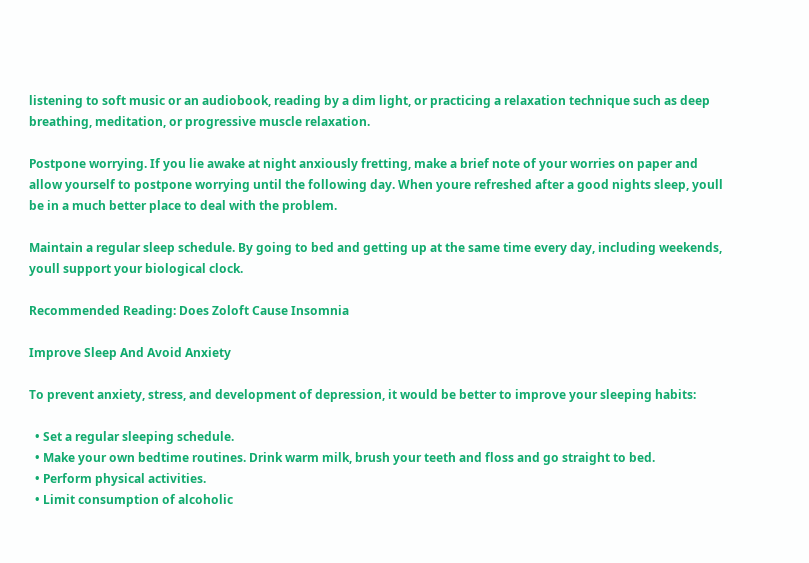listening to soft music or an audiobook, reading by a dim light, or practicing a relaxation technique such as deep breathing, meditation, or progressive muscle relaxation.

Postpone worrying. If you lie awake at night anxiously fretting, make a brief note of your worries on paper and allow yourself to postpone worrying until the following day. When youre refreshed after a good nights sleep, youll be in a much better place to deal with the problem.

Maintain a regular sleep schedule. By going to bed and getting up at the same time every day, including weekends, youll support your biological clock.

Recommended Reading: Does Zoloft Cause Insomnia

Improve Sleep And Avoid Anxiety

To prevent anxiety, stress, and development of depression, it would be better to improve your sleeping habits:

  • Set a regular sleeping schedule.
  • Make your own bedtime routines. Drink warm milk, brush your teeth and floss and go straight to bed.
  • Perform physical activities.
  • Limit consumption of alcoholic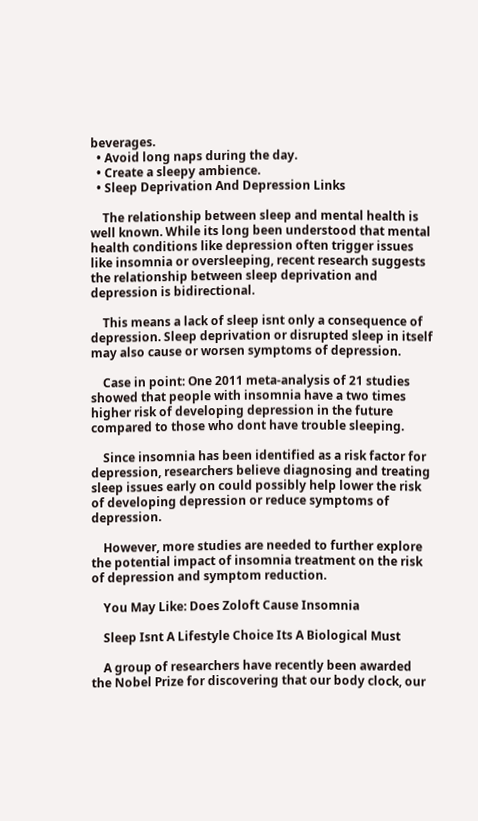beverages.
  • Avoid long naps during the day.
  • Create a sleepy ambience.
  • Sleep Deprivation And Depression Links

    The relationship between sleep and mental health is well known. While its long been understood that mental health conditions like depression often trigger issues like insomnia or oversleeping, recent research suggests the relationship between sleep deprivation and depression is bidirectional.

    This means a lack of sleep isnt only a consequence of depression. Sleep deprivation or disrupted sleep in itself may also cause or worsen symptoms of depression.

    Case in point: One 2011 meta-analysis of 21 studies showed that people with insomnia have a two times higher risk of developing depression in the future compared to those who dont have trouble sleeping.

    Since insomnia has been identified as a risk factor for depression, researchers believe diagnosing and treating sleep issues early on could possibly help lower the risk of developing depression or reduce symptoms of depression.

    However, more studies are needed to further explore the potential impact of insomnia treatment on the risk of depression and symptom reduction.

    You May Like: Does Zoloft Cause Insomnia

    Sleep Isnt A Lifestyle Choice Its A Biological Must

    A group of researchers have recently been awarded the Nobel Prize for discovering that our body clock, our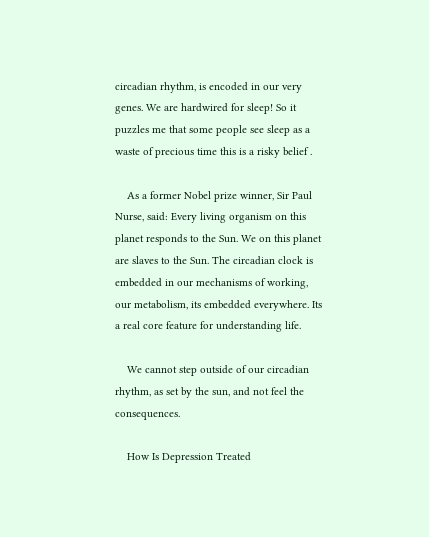circadian rhythm, is encoded in our very genes. We are hardwired for sleep! So it puzzles me that some people see sleep as a waste of precious time this is a risky belief .

    As a former Nobel prize winner, Sir Paul Nurse, said: Every living organism on this planet responds to the Sun. We on this planet are slaves to the Sun. The circadian clock is embedded in our mechanisms of working, our metabolism, its embedded everywhere. Its a real core feature for understanding life.

    We cannot step outside of our circadian rhythm, as set by the sun, and not feel the consequences.

    How Is Depression Treated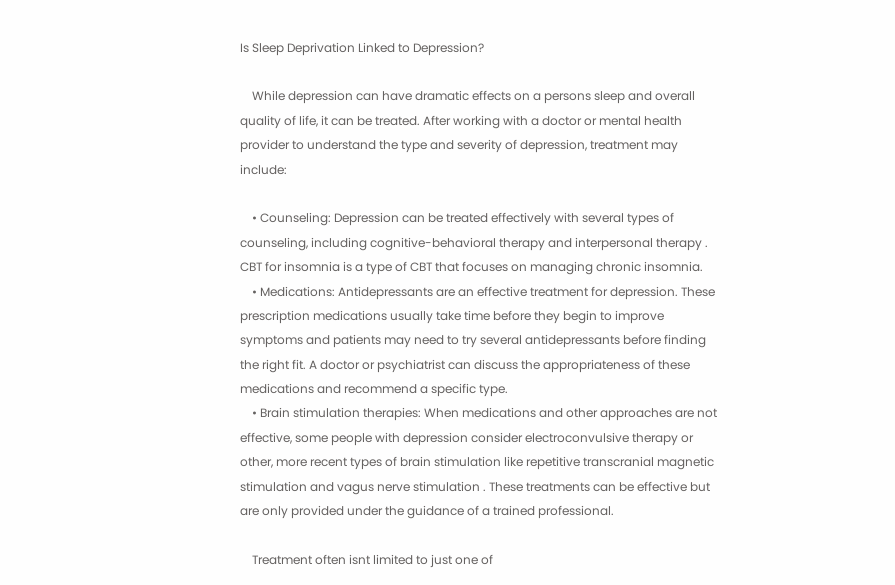Is Sleep Deprivation Linked to Depression?

    While depression can have dramatic effects on a persons sleep and overall quality of life, it can be treated. After working with a doctor or mental health provider to understand the type and severity of depression, treatment may include:

    • Counseling: Depression can be treated effectively with several types of counseling, including cognitive-behavioral therapy and interpersonal therapy . CBT for insomnia is a type of CBT that focuses on managing chronic insomnia.
    • Medications: Antidepressants are an effective treatment for depression. These prescription medications usually take time before they begin to improve symptoms and patients may need to try several antidepressants before finding the right fit. A doctor or psychiatrist can discuss the appropriateness of these medications and recommend a specific type.
    • Brain stimulation therapies: When medications and other approaches are not effective, some people with depression consider electroconvulsive therapy or other, more recent types of brain stimulation like repetitive transcranial magnetic stimulation and vagus nerve stimulation . These treatments can be effective but are only provided under the guidance of a trained professional.

    Treatment often isnt limited to just one of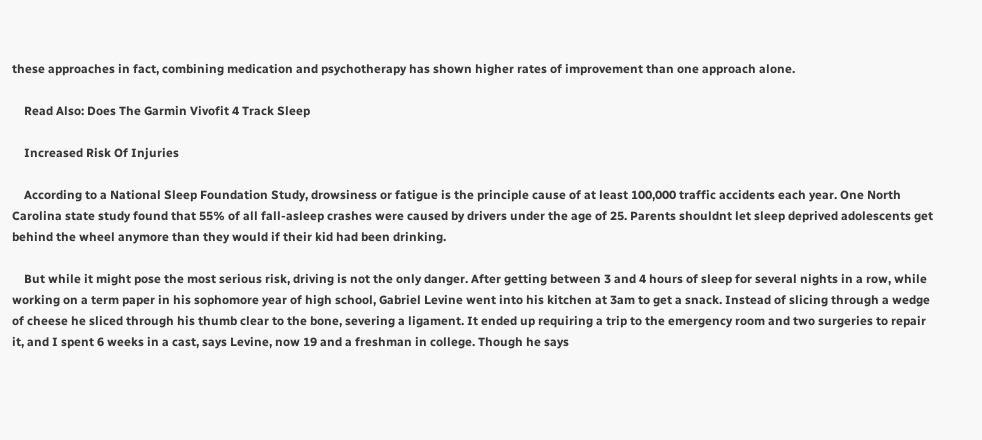these approaches in fact, combining medication and psychotherapy has shown higher rates of improvement than one approach alone.

    Read Also: Does The Garmin Vivofit 4 Track Sleep

    Increased Risk Of Injuries

    According to a National Sleep Foundation Study, drowsiness or fatigue is the principle cause of at least 100,000 traffic accidents each year. One North Carolina state study found that 55% of all fall-asleep crashes were caused by drivers under the age of 25. Parents shouldnt let sleep deprived adolescents get behind the wheel anymore than they would if their kid had been drinking.

    But while it might pose the most serious risk, driving is not the only danger. After getting between 3 and 4 hours of sleep for several nights in a row, while working on a term paper in his sophomore year of high school, Gabriel Levine went into his kitchen at 3am to get a snack. Instead of slicing through a wedge of cheese he sliced through his thumb clear to the bone, severing a ligament. It ended up requiring a trip to the emergency room and two surgeries to repair it, and I spent 6 weeks in a cast, says Levine, now 19 and a freshman in college. Though he says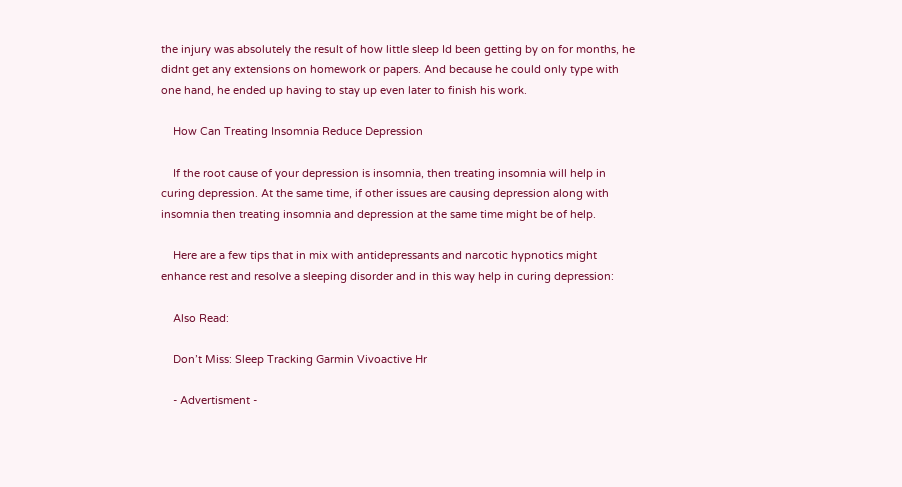the injury was absolutely the result of how little sleep Id been getting by on for months, he didnt get any extensions on homework or papers. And because he could only type with one hand, he ended up having to stay up even later to finish his work.

    How Can Treating Insomnia Reduce Depression

    If the root cause of your depression is insomnia, then treating insomnia will help in curing depression. At the same time, if other issues are causing depression along with insomnia then treating insomnia and depression at the same time might be of help.

    Here are a few tips that in mix with antidepressants and narcotic hypnotics might enhance rest and resolve a sleeping disorder and in this way help in curing depression:

    Also Read:

    Don’t Miss: Sleep Tracking Garmin Vivoactive Hr

    - Advertisment -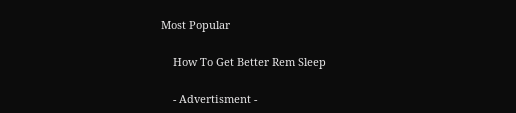Most Popular

    How To Get Better Rem Sleep

    - Advertisment -